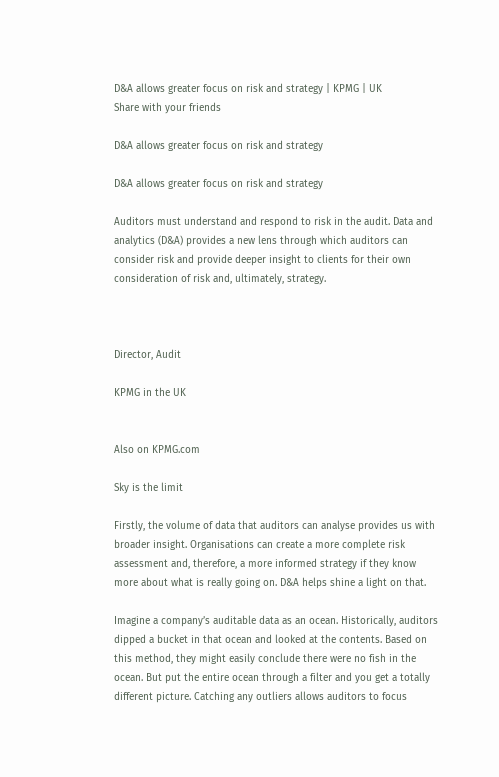D&A allows greater focus on risk and strategy | KPMG | UK
Share with your friends

D&A allows greater focus on risk and strategy

D&A allows greater focus on risk and strategy

Auditors must understand and respond to risk in the audit. Data and analytics (D&A) provides a new lens through which auditors can consider risk and provide deeper insight to clients for their own consideration of risk and, ultimately, strategy.



Director, Audit

KPMG in the UK


Also on KPMG.com

Sky is the limit

Firstly, the volume of data that auditors can analyse provides us with broader insight. Organisations can create a more complete risk assessment and, therefore, a more informed strategy if they know more about what is really going on. D&A helps shine a light on that.

Imagine a company’s auditable data as an ocean. Historically, auditors dipped a bucket in that ocean and looked at the contents. Based on this method, they might easily conclude there were no fish in the ocean. But put the entire ocean through a filter and you get a totally different picture. Catching any outliers allows auditors to focus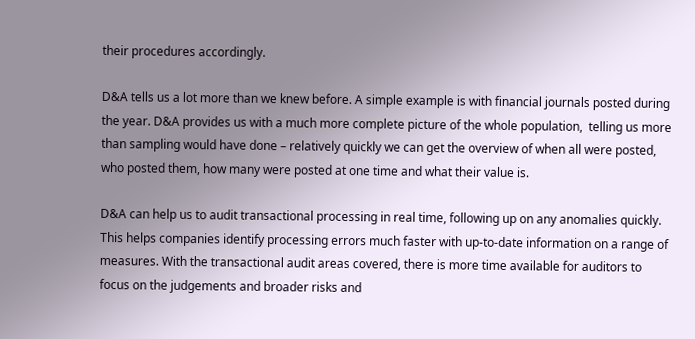their procedures accordingly.

D&A tells us a lot more than we knew before. A simple example is with financial journals posted during the year. D&A provides us with a much more complete picture of the whole population,  telling us more than sampling would have done – relatively quickly we can get the overview of when all were posted, who posted them, how many were posted at one time and what their value is.

D&A can help us to audit transactional processing in real time, following up on any anomalies quickly. This helps companies identify processing errors much faster with up-to-date information on a range of measures. With the transactional audit areas covered, there is more time available for auditors to focus on the judgements and broader risks and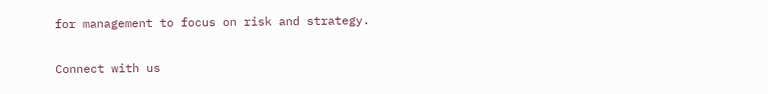for management to focus on risk and strategy.

Connect with us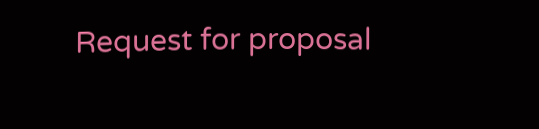Request for proposal